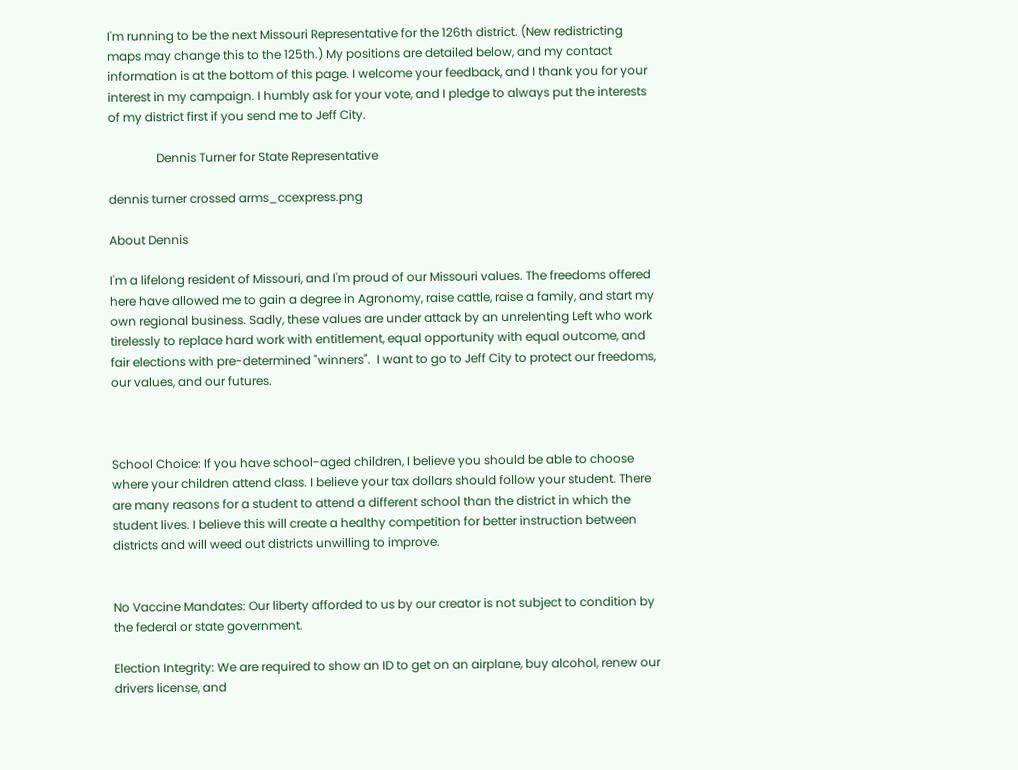I'm running to be the next Missouri Representative for the 126th district. (New redistricting maps may change this to the 125th.) My positions are detailed below, and my contact information is at the bottom of this page. I welcome your feedback, and I thank you for your interest in my campaign. I humbly ask for your vote, and I pledge to always put the interests of my district first if you send me to Jeff City.

                Dennis Turner for State Representative

dennis turner crossed arms_ccexpress.png

About Dennis

I'm a lifelong resident of Missouri, and I'm proud of our Missouri values. The freedoms offered here have allowed me to gain a degree in Agronomy, raise cattle, raise a family, and start my own regional business. Sadly, these values are under attack by an unrelenting Left who work tirelessly to replace hard work with entitlement, equal opportunity with equal outcome, and fair elections with pre-determined "winners".  I want to go to Jeff City to protect our freedoms, our values, and our futures.



School Choice: If you have school-aged children, I believe you should be able to choose where your children attend class. I believe your tax dollars should follow your student. There are many reasons for a student to attend a different school than the district in which the student lives. I believe this will create a healthy competition for better instruction between districts and will weed out districts unwilling to improve.


No Vaccine Mandates: Our liberty afforded to us by our creator is not subject to condition by the federal or state government.

Election Integrity: We are required to show an ID to get on an airplane, buy alcohol, renew our drivers license, and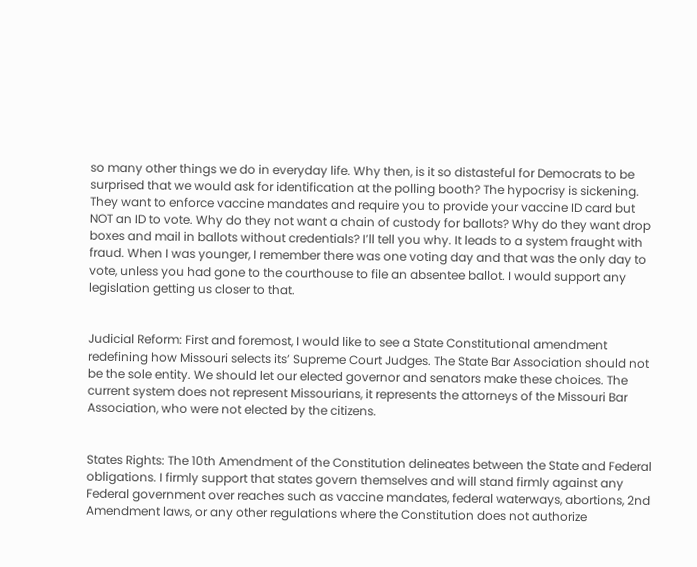so many other things we do in everyday life. Why then, is it so distasteful for Democrats to be surprised that we would ask for identification at the polling booth? The hypocrisy is sickening. They want to enforce vaccine mandates and require you to provide your vaccine ID card but NOT an ID to vote. Why do they not want a chain of custody for ballots? Why do they want drop boxes and mail in ballots without credentials? I’ll tell you why. It leads to a system fraught with fraud. When I was younger, I remember there was one voting day and that was the only day to vote, unless you had gone to the courthouse to file an absentee ballot. I would support any legislation getting us closer to that.


Judicial Reform: First and foremost, I would like to see a State Constitutional amendment redefining how Missouri selects its’ Supreme Court Judges. The State Bar Association should not be the sole entity. We should let our elected governor and senators make these choices. The current system does not represent Missourians, it represents the attorneys of the Missouri Bar Association, who were not elected by the citizens.


States Rights: The 10th Amendment of the Constitution delineates between the State and Federal obligations. I firmly support that states govern themselves and will stand firmly against any Federal government over reaches such as vaccine mandates, federal waterways, abortions, 2nd Amendment laws, or any other regulations where the Constitution does not authorize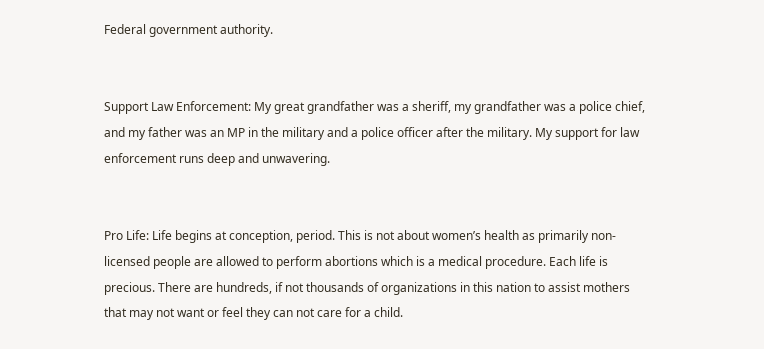Federal government authority.


Support Law Enforcement: My great grandfather was a sheriff, my grandfather was a police chief, and my father was an MP in the military and a police officer after the military. My support for law enforcement runs deep and unwavering.


Pro Life: Life begins at conception, period. This is not about women’s health as primarily non-licensed people are allowed to perform abortions which is a medical procedure. Each life is precious. There are hundreds, if not thousands of organizations in this nation to assist mothers that may not want or feel they can not care for a child.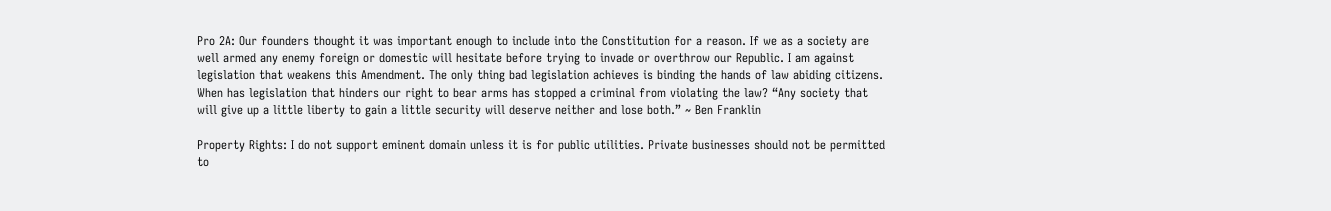Pro 2A: Our founders thought it was important enough to include into the Constitution for a reason. If we as a society are well armed any enemy foreign or domestic will hesitate before trying to invade or overthrow our Republic. I am against legislation that weakens this Amendment. The only thing bad legislation achieves is binding the hands of law abiding citizens. When has legislation that hinders our right to bear arms has stopped a criminal from violating the law? “Any society that will give up a little liberty to gain a little security will deserve neither and lose both.” ~ Ben Franklin

Property Rights: I do not support eminent domain unless it is for public utilities. Private businesses should not be permitted to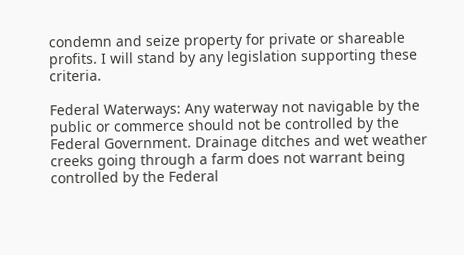condemn and seize property for private or shareable profits. I will stand by any legislation supporting these criteria.

Federal Waterways: Any waterway not navigable by the public or commerce should not be controlled by the Federal Government. Drainage ditches and wet weather creeks going through a farm does not warrant being controlled by the Federal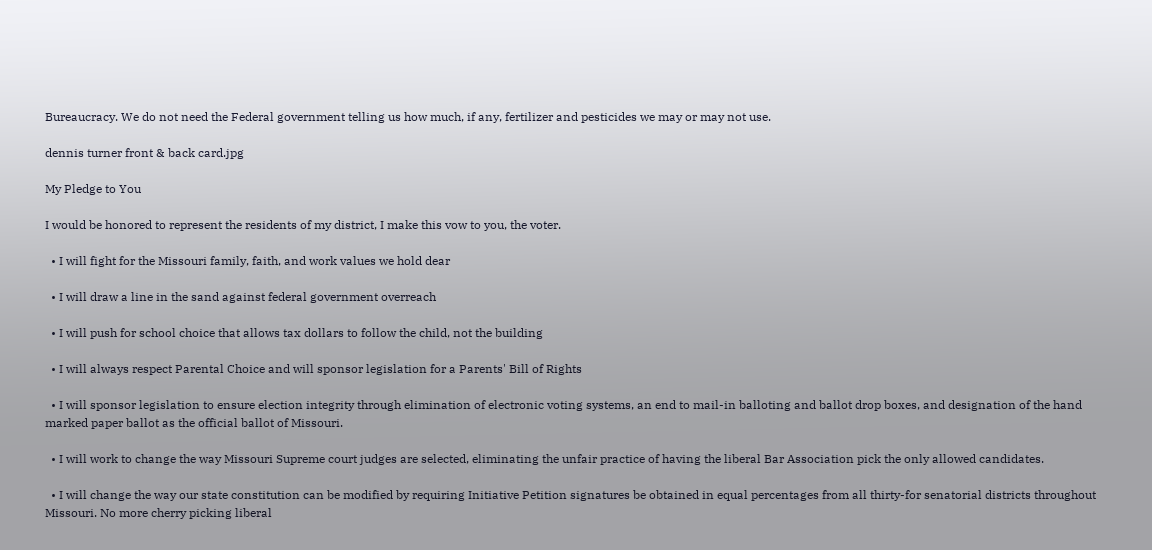Bureaucracy. We do not need the Federal government telling us how much, if any, fertilizer and pesticides we may or may not use.

dennis turner front & back card.jpg

My Pledge to You

I would be honored to represent the residents of my district, I make this vow to you, the voter.

  • I will fight for the Missouri family, faith, and work values we hold dear

  • I will draw a line in the sand against federal government overreach

  • I will push for school choice that allows tax dollars to follow the child, not the building

  • I will always respect Parental Choice and will sponsor legislation for a Parents' Bill of Rights

  • I will sponsor legislation to ensure election integrity through elimination of electronic voting systems, an end to mail-in balloting and ballot drop boxes, and designation of the hand marked paper ballot as the official ballot of Missouri.

  • I will work to change the way Missouri Supreme court judges are selected, eliminating the unfair practice of having the liberal Bar Association pick the only allowed candidates.

  • I will change the way our state constitution can be modified by requiring Initiative Petition signatures be obtained in equal percentages from all thirty-for senatorial districts throughout Missouri. No more cherry picking liberal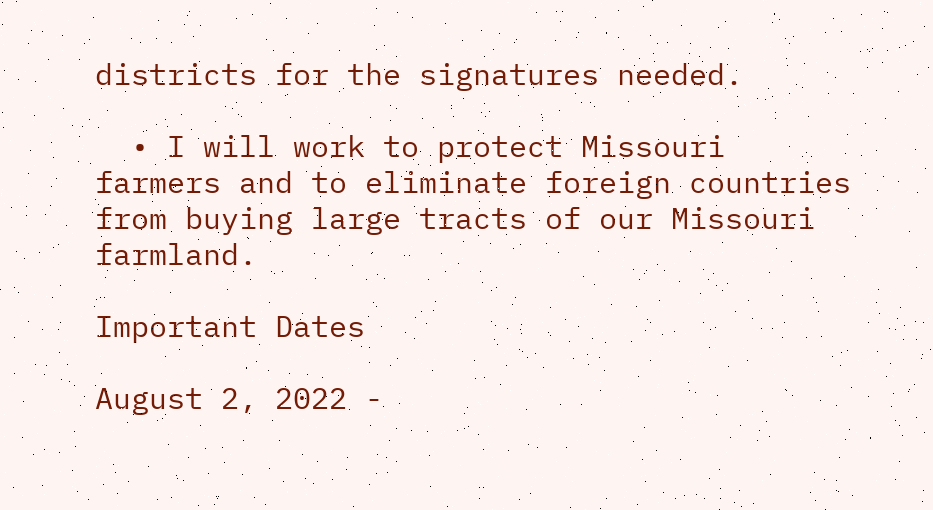districts for the signatures needed.

  • I will work to protect Missouri farmers and to eliminate foreign countries from buying large tracts of our Missouri farmland.

Important Dates

August 2, 2022 -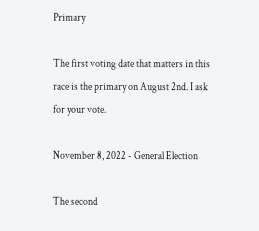Primary

The first voting date that matters in this race is the primary on August 2nd. I ask for your vote.

November 8, 2022 - General Election

The second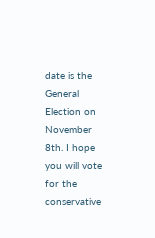date is the General Election on November 8th. I hope you will vote for the conservative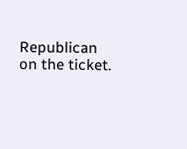Republican on the ticket.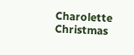Charolette Christmas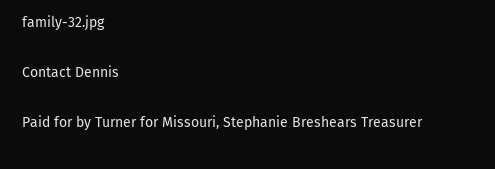family-32.jpg

Contact Dennis

Paid for by Turner for Missouri, Stephanie Breshears Treasurer